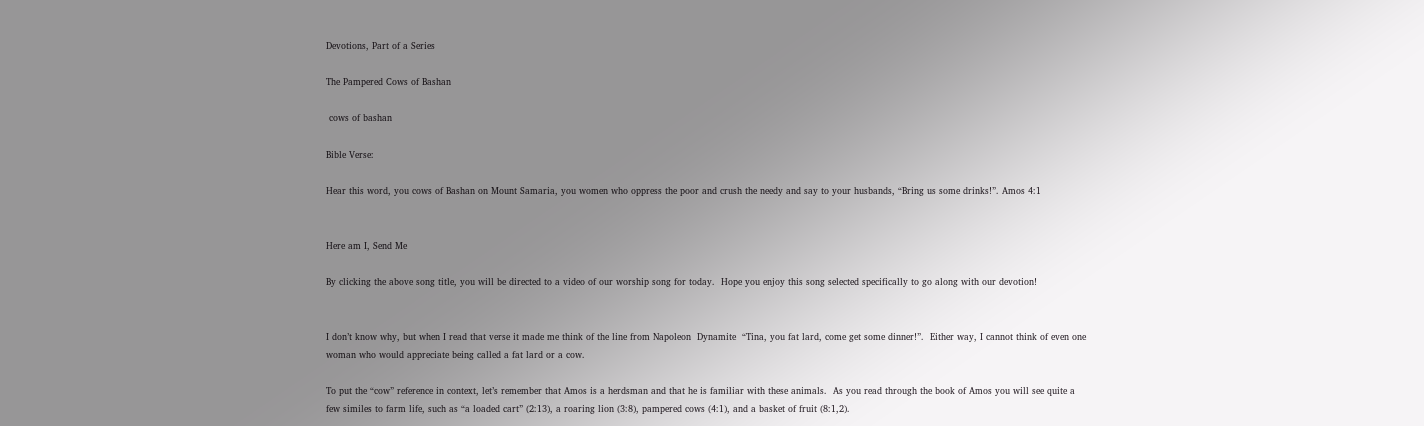Devotions, Part of a Series

The Pampered Cows of Bashan

 cows of bashan

Bible Verse:

Hear this word, you cows of Bashan on Mount Samaria, you women who oppress the poor and crush the needy and say to your husbands, “Bring us some drinks!”. Amos 4:1


Here am I, Send Me

By clicking the above song title, you will be directed to a video of our worship song for today.  Hope you enjoy this song selected specifically to go along with our devotion!


I don’t know why, but when I read that verse it made me think of the line from Napoleon  Dynamite  “Tina, you fat lard, come get some dinner!”.  Either way, I cannot think of even one woman who would appreciate being called a fat lard or a cow.

To put the “cow” reference in context, let’s remember that Amos is a herdsman and that he is familiar with these animals.  As you read through the book of Amos you will see quite a few similes to farm life, such as “a loaded cart” (2:13), a roaring lion (3:8), pampered cows (4:1), and a basket of fruit (8:1,2).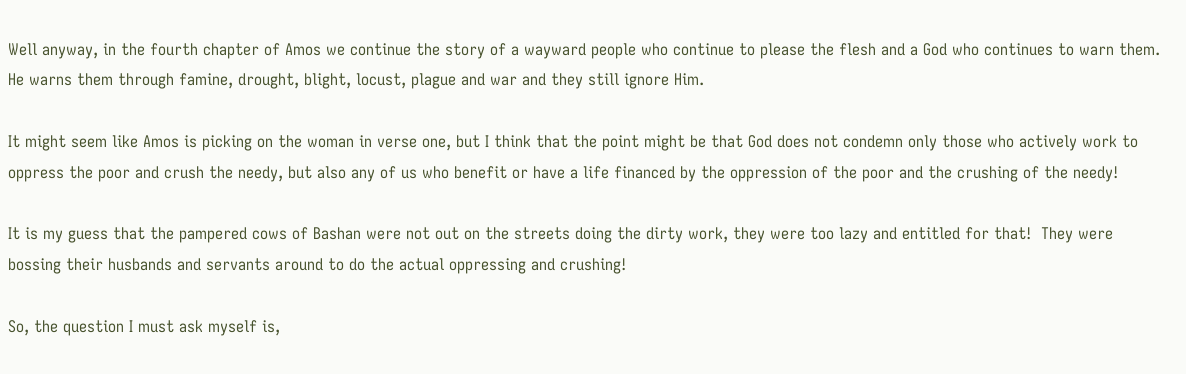Well anyway, in the fourth chapter of Amos we continue the story of a wayward people who continue to please the flesh and a God who continues to warn them.  He warns them through famine, drought, blight, locust, plague and war and they still ignore Him.

It might seem like Amos is picking on the woman in verse one, but I think that the point might be that God does not condemn only those who actively work to oppress the poor and crush the needy, but also any of us who benefit or have a life financed by the oppression of the poor and the crushing of the needy!

It is my guess that the pampered cows of Bashan were not out on the streets doing the dirty work, they were too lazy and entitled for that!  They were bossing their husbands and servants around to do the actual oppressing and crushing!

So, the question I must ask myself is,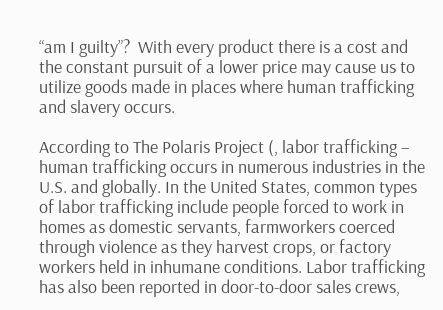“am I guilty”?  With every product there is a cost and the constant pursuit of a lower price may cause us to utilize goods made in places where human trafficking and slavery occurs.

According to The Polaris Project (, labor trafficking – human trafficking occurs in numerous industries in the U.S. and globally. In the United States, common types of labor trafficking include people forced to work in homes as domestic servants, farmworkers coerced through violence as they harvest crops, or factory workers held in inhumane conditions. Labor trafficking has also been reported in door-to-door sales crews,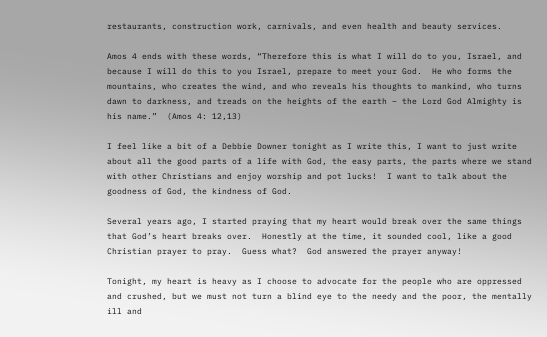restaurants, construction work, carnivals, and even health and beauty services.

Amos 4 ends with these words, “Therefore this is what I will do to you, Israel, and because I will do this to you Israel, prepare to meet your God.  He who forms the mountains, who creates the wind, and who reveals his thoughts to mankind, who turns dawn to darkness, and treads on the heights of the earth – the Lord God Almighty is his name.”  (Amos 4: 12,13)

I feel like a bit of a Debbie Downer tonight as I write this, I want to just write about all the good parts of a life with God, the easy parts, the parts where we stand with other Christians and enjoy worship and pot lucks!  I want to talk about the goodness of God, the kindness of God.

Several years ago, I started praying that my heart would break over the same things that God’s heart breaks over.  Honestly at the time, it sounded cool, like a good Christian prayer to pray.  Guess what?  God answered the prayer anyway!

Tonight, my heart is heavy as I choose to advocate for the people who are oppressed and crushed, but we must not turn a blind eye to the needy and the poor, the mentally ill and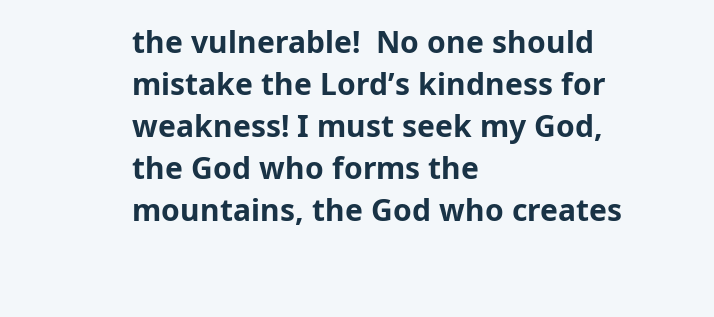the vulnerable!  No one should mistake the Lord’s kindness for weakness! I must seek my God, the God who forms the mountains, the God who creates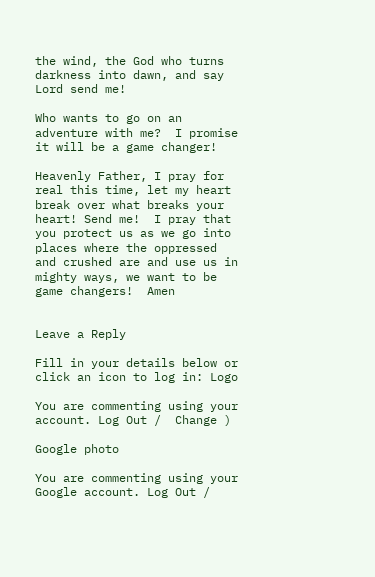the wind, the God who turns darkness into dawn, and say Lord send me!

Who wants to go on an adventure with me?  I promise it will be a game changer!

Heavenly Father, I pray for real this time, let my heart break over what breaks your heart! Send me!  I pray that you protect us as we go into places where the oppressed and crushed are and use us in mighty ways, we want to be game changers!  Amen


Leave a Reply

Fill in your details below or click an icon to log in: Logo

You are commenting using your account. Log Out /  Change )

Google photo

You are commenting using your Google account. Log Out /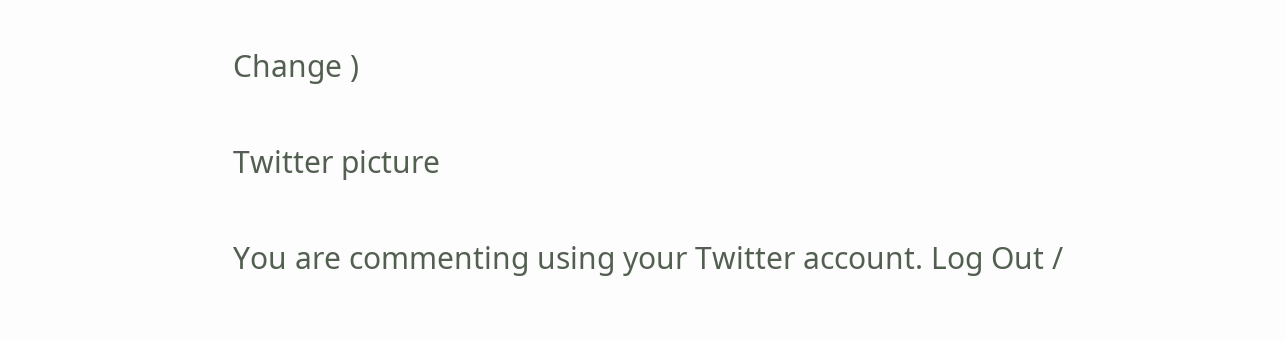Change )

Twitter picture

You are commenting using your Twitter account. Log Out /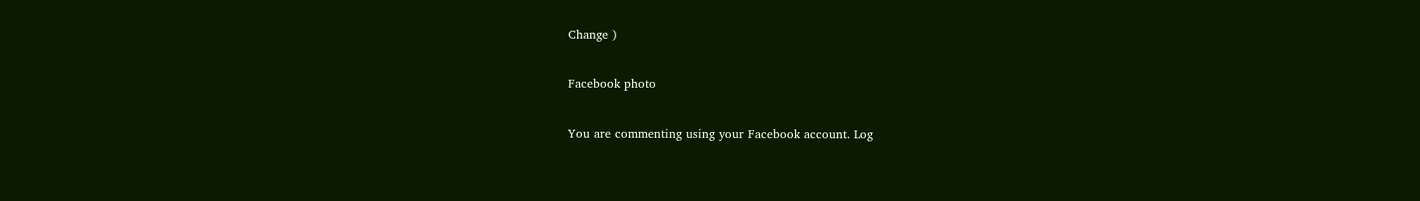Change )

Facebook photo

You are commenting using your Facebook account. Log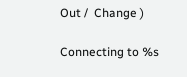Out /  Change )

Connecting to %s